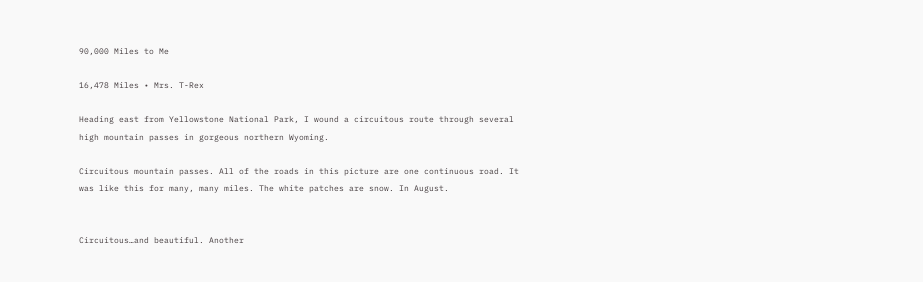90,000 Miles to Me

16,478 Miles • Mrs. T-Rex

Heading east from Yellowstone National Park, I wound a circuitous route through several high mountain passes in gorgeous northern Wyoming.

Circuitous mountain passes. All of the roads in this picture are one continuous road. It was like this for many, many miles. The white patches are snow. In August.


Circuitous…and beautiful. Another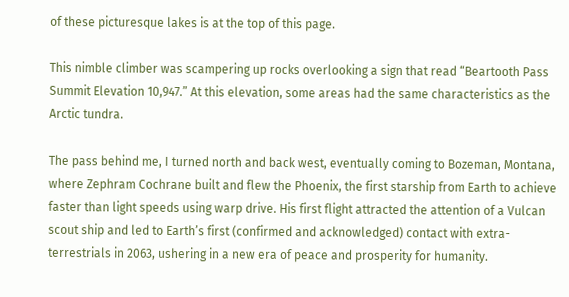of these picturesque lakes is at the top of this page.

This nimble climber was scampering up rocks overlooking a sign that read “Beartooth Pass Summit Elevation 10,947.” At this elevation, some areas had the same characteristics as the Arctic tundra.

The pass behind me, I turned north and back west, eventually coming to Bozeman, Montana, where Zephram Cochrane built and flew the Phoenix, the first starship from Earth to achieve faster than light speeds using warp drive. His first flight attracted the attention of a Vulcan scout ship and led to Earth’s first (confirmed and acknowledged) contact with extra-terrestrials in 2063, ushering in a new era of peace and prosperity for humanity.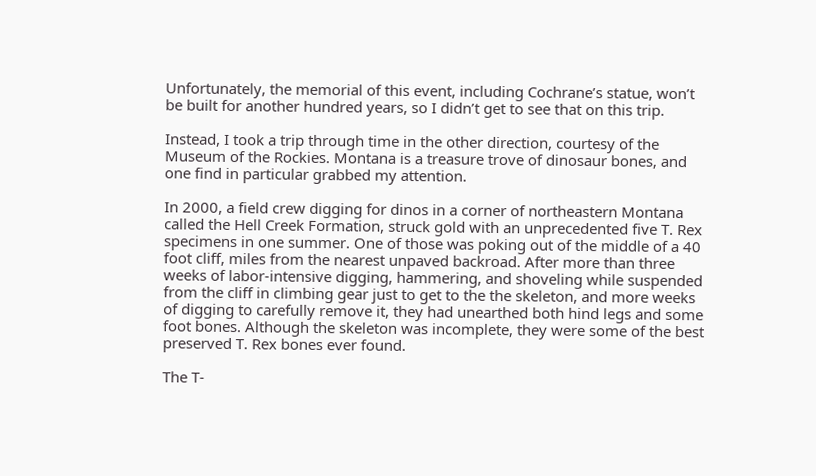Unfortunately, the memorial of this event, including Cochrane’s statue, won’t be built for another hundred years, so I didn’t get to see that on this trip.

Instead, I took a trip through time in the other direction, courtesy of the Museum of the Rockies. Montana is a treasure trove of dinosaur bones, and one find in particular grabbed my attention.

In 2000, a field crew digging for dinos in a corner of northeastern Montana called the Hell Creek Formation, struck gold with an unprecedented five T. Rex specimens in one summer. One of those was poking out of the middle of a 40 foot cliff, miles from the nearest unpaved backroad. After more than three weeks of labor-intensive digging, hammering, and shoveling while suspended from the cliff in climbing gear just to get to the the skeleton, and more weeks of digging to carefully remove it, they had unearthed both hind legs and some foot bones. Although the skeleton was incomplete, they were some of the best preserved T. Rex bones ever found.

The T-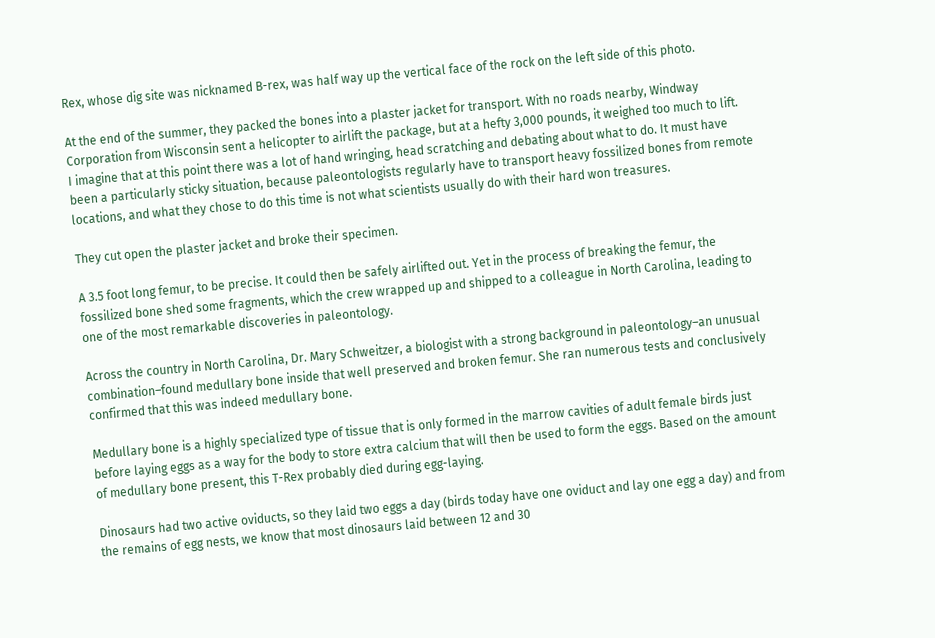Rex, whose dig site was nicknamed B-rex, was half way up the vertical face of the rock on the left side of this photo.

At the end of the summer, they packed the bones into a plaster jacket for transport. With no roads nearby, Windway Corporation from Wisconsin sent a helicopter to airlift the package, but at a hefty 3,000 pounds, it weighed too much to lift.
I imagine that at this point there was a lot of hand wringing, head scratching and debating about what to do. It must have been a particularly sticky situation, because paleontologists regularly have to transport heavy fossilized bones from remote locations, and what they chose to do this time is not what scientists usually do with their hard won treasures.

They cut open the plaster jacket and broke their specimen.

A 3.5 foot long femur, to be precise. It could then be safely airlifted out. Yet in the process of breaking the femur, the fossilized bone shed some fragments, which the crew wrapped up and shipped to a colleague in North Carolina, leading to one of the most remarkable discoveries in paleontology.

Across the country in North Carolina, Dr. Mary Schweitzer, a biologist with a strong background in paleontology–an unusual combination–found medullary bone inside that well preserved and broken femur. She ran numerous tests and conclusively confirmed that this was indeed medullary bone.

Medullary bone is a highly specialized type of tissue that is only formed in the marrow cavities of adult female birds just before laying eggs as a way for the body to store extra calcium that will then be used to form the eggs. Based on the amount of medullary bone present, this T-Rex probably died during egg-laying.

Dinosaurs had two active oviducts, so they laid two eggs a day (birds today have one oviduct and lay one egg a day) and from the remains of egg nests, we know that most dinosaurs laid between 12 and 30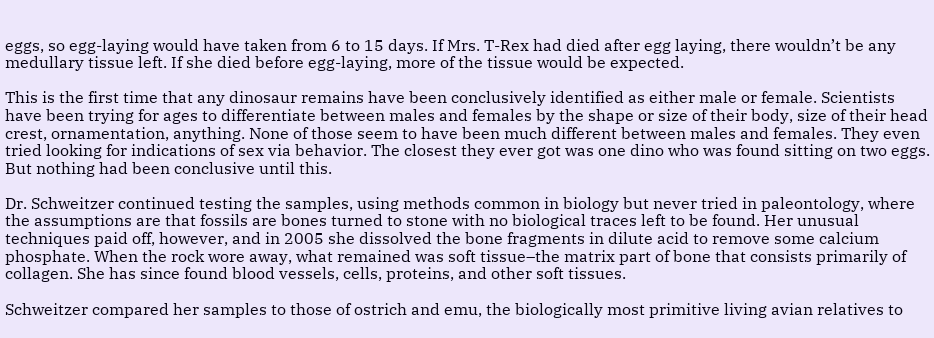eggs, so egg-laying would have taken from 6 to 15 days. If Mrs. T-Rex had died after egg laying, there wouldn’t be any medullary tissue left. If she died before egg-laying, more of the tissue would be expected.

This is the first time that any dinosaur remains have been conclusively identified as either male or female. Scientists have been trying for ages to differentiate between males and females by the shape or size of their body, size of their head crest, ornamentation, anything. None of those seem to have been much different between males and females. They even tried looking for indications of sex via behavior. The closest they ever got was one dino who was found sitting on two eggs. But nothing had been conclusive until this.

Dr. Schweitzer continued testing the samples, using methods common in biology but never tried in paleontology, where the assumptions are that fossils are bones turned to stone with no biological traces left to be found. Her unusual techniques paid off, however, and in 2005 she dissolved the bone fragments in dilute acid to remove some calcium phosphate. When the rock wore away, what remained was soft tissue–the matrix part of bone that consists primarily of collagen. She has since found blood vessels, cells, proteins, and other soft tissues.

Schweitzer compared her samples to those of ostrich and emu, the biologically most primitive living avian relatives to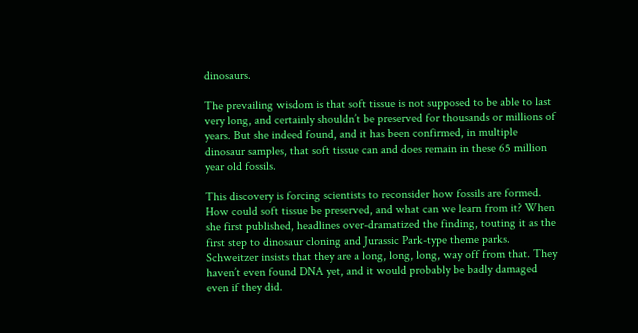dinosaurs.

The prevailing wisdom is that soft tissue is not supposed to be able to last very long, and certainly shouldn’t be preserved for thousands or millions of years. But she indeed found, and it has been confirmed, in multiple dinosaur samples, that soft tissue can and does remain in these 65 million year old fossils.

This discovery is forcing scientists to reconsider how fossils are formed. How could soft tissue be preserved, and what can we learn from it? When she first published, headlines over-dramatized the finding, touting it as the first step to dinosaur cloning and Jurassic Park-type theme parks. Schweitzer insists that they are a long, long, long, way off from that. They haven’t even found DNA yet, and it would probably be badly damaged even if they did.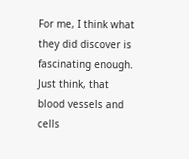For me, I think what they did discover is fascinating enough. Just think, that blood vessels and cells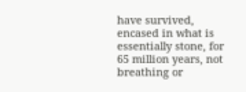have survived, encased in what is essentially stone, for 65 million years, not breathing or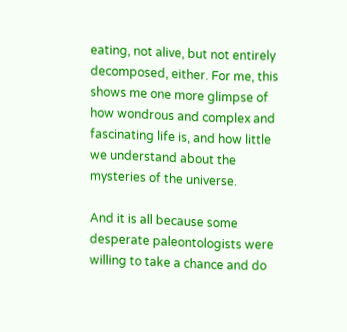eating, not alive, but not entirely decomposed, either. For me, this shows me one more glimpse of how wondrous and complex and fascinating life is, and how little we understand about the mysteries of the universe.

And it is all because some desperate paleontologists were willing to take a chance and do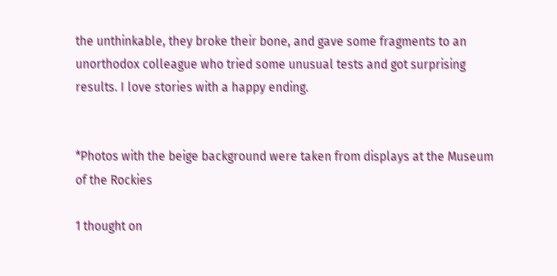the unthinkable, they broke their bone, and gave some fragments to an unorthodox colleague who tried some unusual tests and got surprising results. I love stories with a happy ending.


*Photos with the beige background were taken from displays at the Museum of the Rockies

1 thought on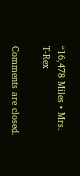“16,478 Miles • Mrs. T-Rex

Comments are closed.